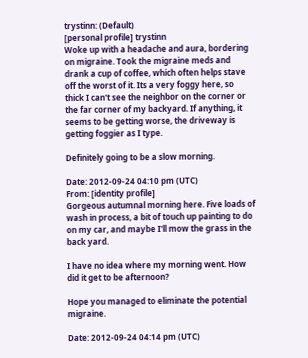trystinn: (Default)
[personal profile] trystinn
Woke up with a headache and aura, bordering on migraine. Took the migraine meds and drank a cup of coffee, which often helps stave off the worst of it. Its a very foggy here, so thick I can't see the neighbor on the corner or the far corner of my backyard. If anything, it seems to be getting worse, the driveway is getting foggier as I type.

Definitely going to be a slow morning.

Date: 2012-09-24 04:10 pm (UTC)
From: [identity profile]
Gorgeous autumnal morning here. Five loads of wash in process, a bit of touch up painting to do on my car, and maybe I'll mow the grass in the back yard.

I have no idea where my morning went. How did it get to be afternoon?

Hope you managed to eliminate the potential migraine.

Date: 2012-09-24 04:14 pm (UTC)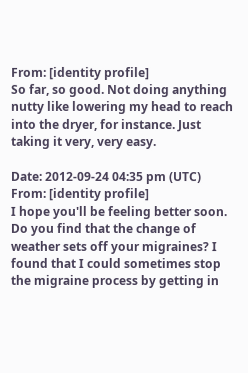From: [identity profile]
So far, so good. Not doing anything nutty like lowering my head to reach into the dryer, for instance. Just taking it very, very easy.

Date: 2012-09-24 04:35 pm (UTC)
From: [identity profile]
I hope you'll be feeling better soon. Do you find that the change of weather sets off your migraines? I found that I could sometimes stop the migraine process by getting in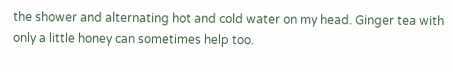the shower and alternating hot and cold water on my head. Ginger tea with only a little honey can sometimes help too.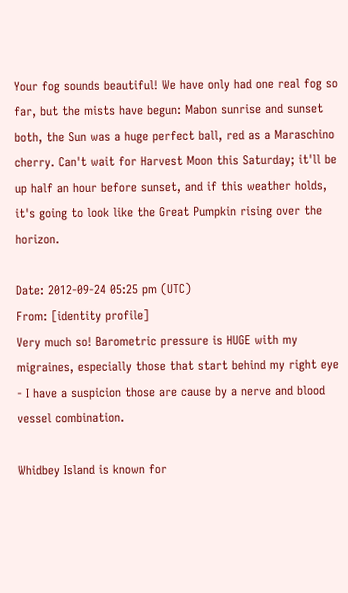Your fog sounds beautiful! We have only had one real fog so far, but the mists have begun: Mabon sunrise and sunset both, the Sun was a huge perfect ball, red as a Maraschino cherry. Can't wait for Harvest Moon this Saturday; it'll be up half an hour before sunset, and if this weather holds, it's going to look like the Great Pumpkin rising over the horizon.

Date: 2012-09-24 05:25 pm (UTC)
From: [identity profile]
Very much so! Barometric pressure is HUGE with my migraines, especially those that start behind my right eye - I have a suspicion those are cause by a nerve and blood vessel combination.

Whidbey Island is known for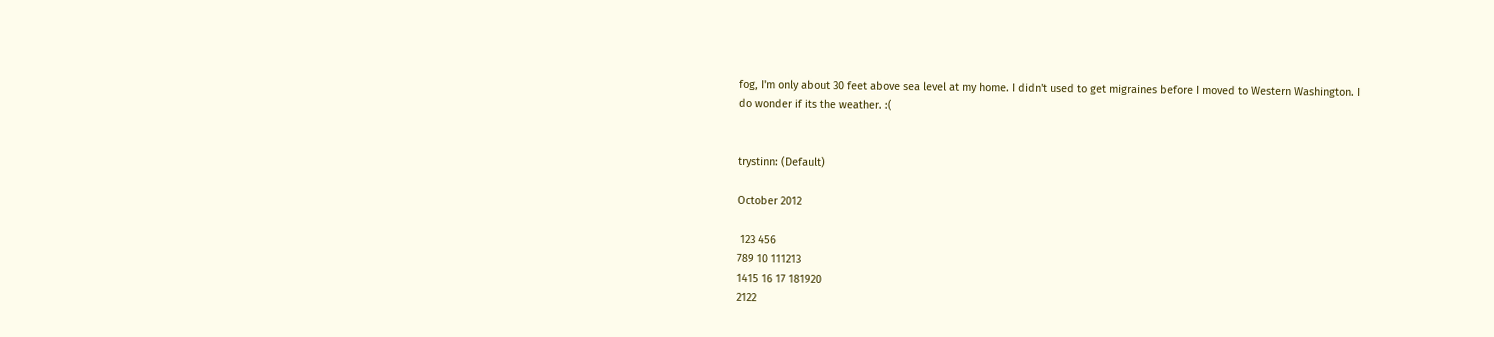fog, I'm only about 30 feet above sea level at my home. I didn't used to get migraines before I moved to Western Washington. I do wonder if its the weather. :(


trystinn: (Default)

October 2012

 123 456
789 10 111213
1415 16 17 181920
2122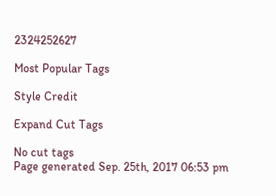2324252627

Most Popular Tags

Style Credit

Expand Cut Tags

No cut tags
Page generated Sep. 25th, 2017 06:53 pm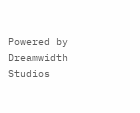Powered by Dreamwidth Studios